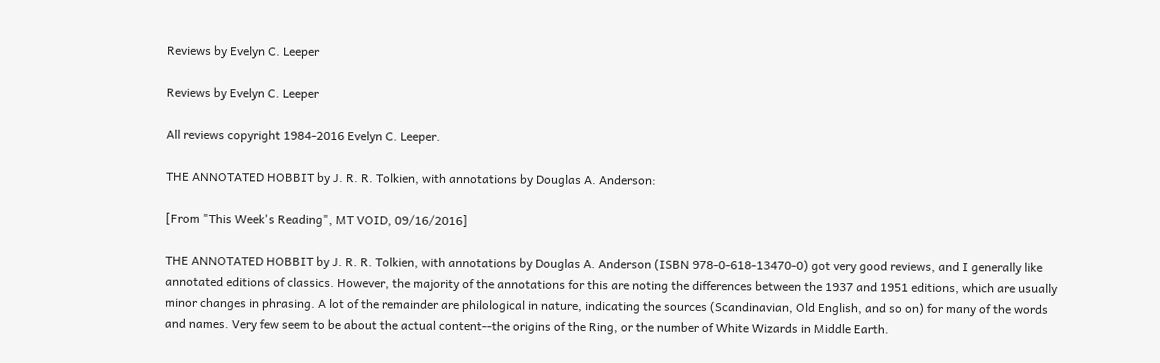Reviews by Evelyn C. Leeper

Reviews by Evelyn C. Leeper

All reviews copyright 1984-2016 Evelyn C. Leeper.

THE ANNOTATED HOBBIT by J. R. R. Tolkien, with annotations by Douglas A. Anderson:

[From "This Week's Reading", MT VOID, 09/16/2016]

THE ANNOTATED HOBBIT by J. R. R. Tolkien, with annotations by Douglas A. Anderson (ISBN 978-0-618-13470-0) got very good reviews, and I generally like annotated editions of classics. However, the majority of the annotations for this are noting the differences between the 1937 and 1951 editions, which are usually minor changes in phrasing. A lot of the remainder are philological in nature, indicating the sources (Scandinavian, Old English, and so on) for many of the words and names. Very few seem to be about the actual content--the origins of the Ring, or the number of White Wizards in Middle Earth.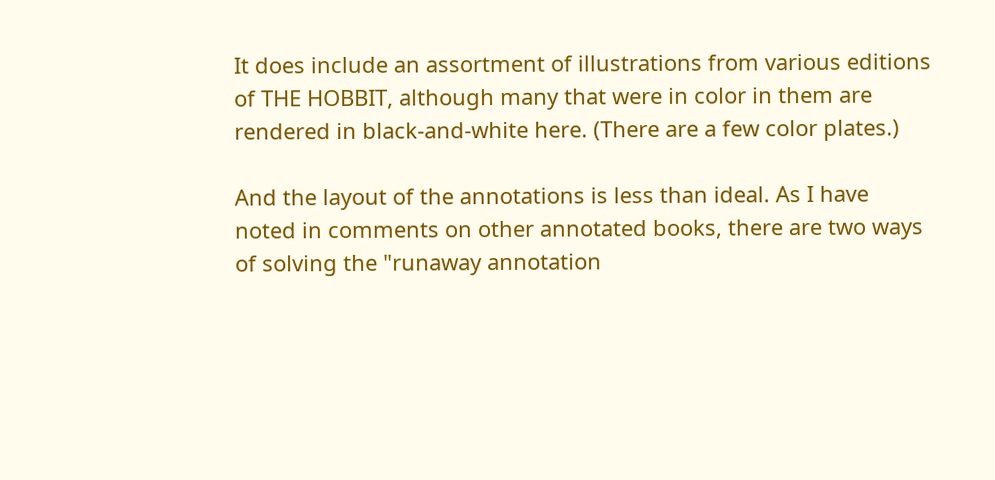It does include an assortment of illustrations from various editions of THE HOBBIT, although many that were in color in them are rendered in black-and-white here. (There are a few color plates.)

And the layout of the annotations is less than ideal. As I have noted in comments on other annotated books, there are two ways of solving the "runaway annotation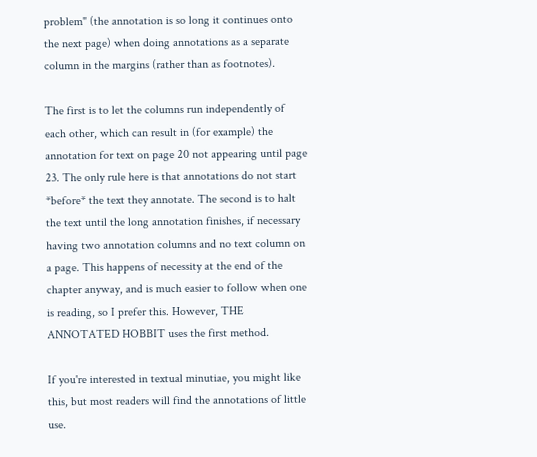problem" (the annotation is so long it continues onto the next page) when doing annotations as a separate column in the margins (rather than as footnotes).

The first is to let the columns run independently of each other, which can result in (for example) the annotation for text on page 20 not appearing until page 23. The only rule here is that annotations do not start *before* the text they annotate. The second is to halt the text until the long annotation finishes, if necessary having two annotation columns and no text column on a page. This happens of necessity at the end of the chapter anyway, and is much easier to follow when one is reading, so I prefer this. However, THE ANNOTATED HOBBIT uses the first method.

If you're interested in textual minutiae, you might like this, but most readers will find the annotations of little use.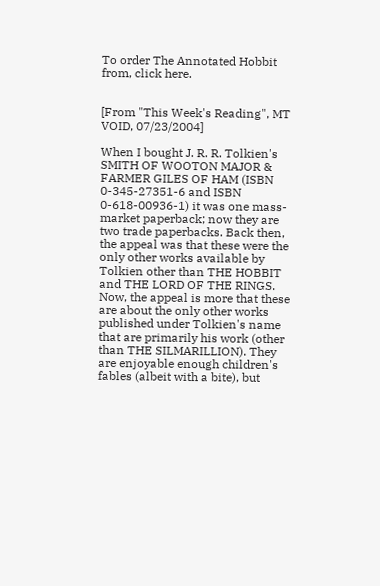To order The Annotated Hobbit from, click here.


[From "This Week's Reading", MT VOID, 07/23/2004]

When I bought J. R. R. Tolkien's SMITH OF WOOTON MAJOR & FARMER GILES OF HAM (ISBN 0-345-27351-6 and ISBN 0-618-00936-1) it was one mass-market paperback; now they are two trade paperbacks. Back then, the appeal was that these were the only other works available by Tolkien other than THE HOBBIT and THE LORD OF THE RINGS. Now, the appeal is more that these are about the only other works published under Tolkien's name that are primarily his work (other than THE SILMARILLION). They are enjoyable enough children's fables (albeit with a bite), but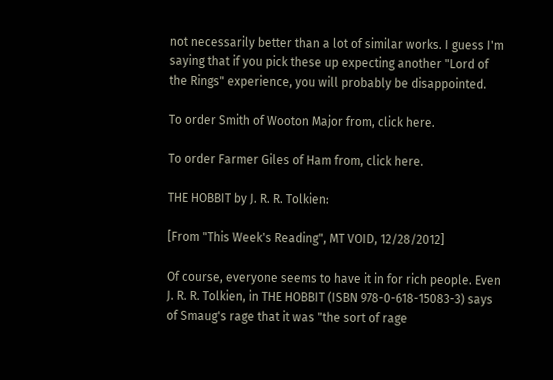not necessarily better than a lot of similar works. I guess I'm saying that if you pick these up expecting another "Lord of the Rings" experience, you will probably be disappointed.

To order Smith of Wooton Major from, click here.

To order Farmer Giles of Ham from, click here.

THE HOBBIT by J. R. R. Tolkien:

[From "This Week's Reading", MT VOID, 12/28/2012]

Of course, everyone seems to have it in for rich people. Even J. R. R. Tolkien, in THE HOBBIT (ISBN 978-0-618-15083-3) says of Smaug's rage that it was "the sort of rage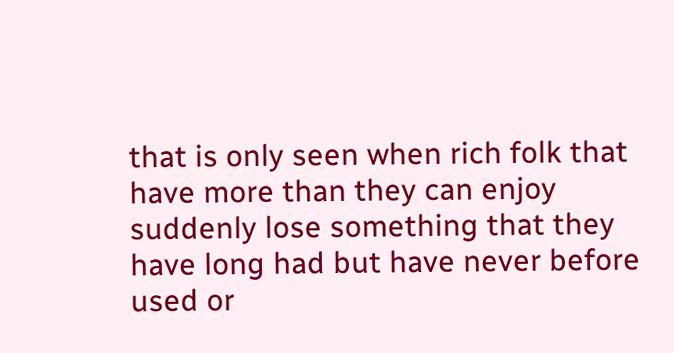that is only seen when rich folk that have more than they can enjoy suddenly lose something that they have long had but have never before used or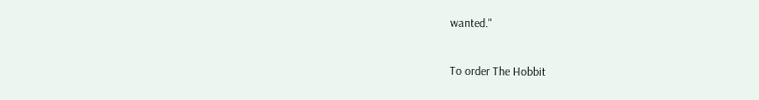wanted."

To order The Hobbit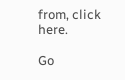from, click here.

Go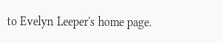to Evelyn Leeper's home page.